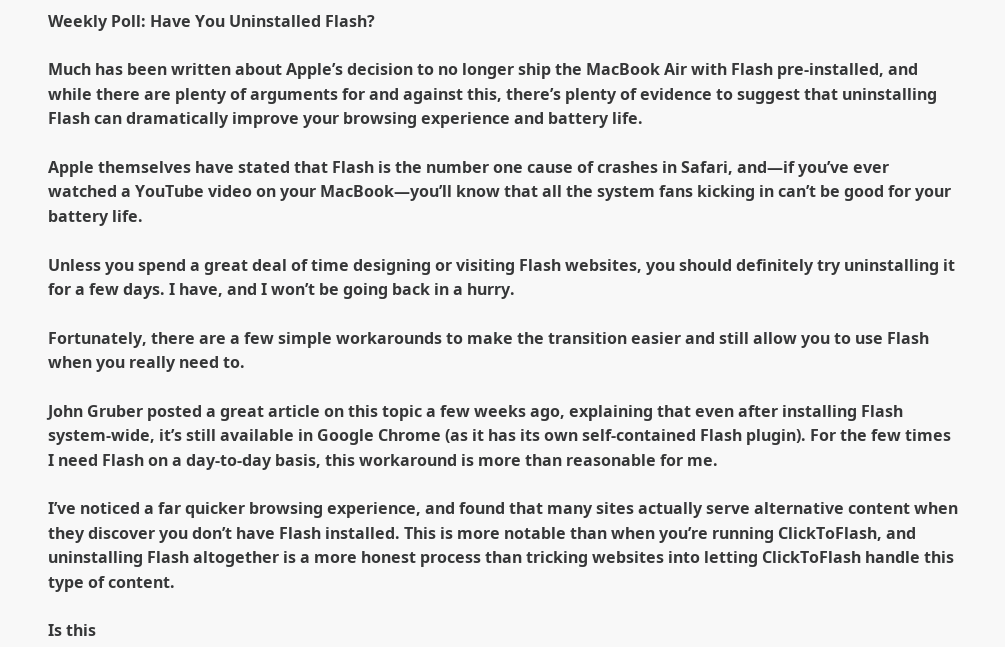Weekly Poll: Have You Uninstalled Flash?

Much has been written about Apple’s decision to no longer ship the MacBook Air with Flash pre-installed, and while there are plenty of arguments for and against this, there’s plenty of evidence to suggest that uninstalling Flash can dramatically improve your browsing experience and battery life.

Apple themselves have stated that Flash is the number one cause of crashes in Safari, and—if you’ve ever watched a YouTube video on your MacBook—you’ll know that all the system fans kicking in can’t be good for your battery life.

Unless you spend a great deal of time designing or visiting Flash websites, you should definitely try uninstalling it for a few days. I have, and I won’t be going back in a hurry.

Fortunately, there are a few simple workarounds to make the transition easier and still allow you to use Flash when you really need to.

John Gruber posted a great article on this topic a few weeks ago, explaining that even after installing Flash system-wide, it’s still available in Google Chrome (as it has its own self-contained Flash plugin). For the few times I need Flash on a day-to-day basis, this workaround is more than reasonable for me.

I’ve noticed a far quicker browsing experience, and found that many sites actually serve alternative content when they discover you don’t have Flash installed. This is more notable than when you’re running ClickToFlash, and uninstalling Flash altogether is a more honest process than tricking websites into letting ClickToFlash handle this type of content.

Is this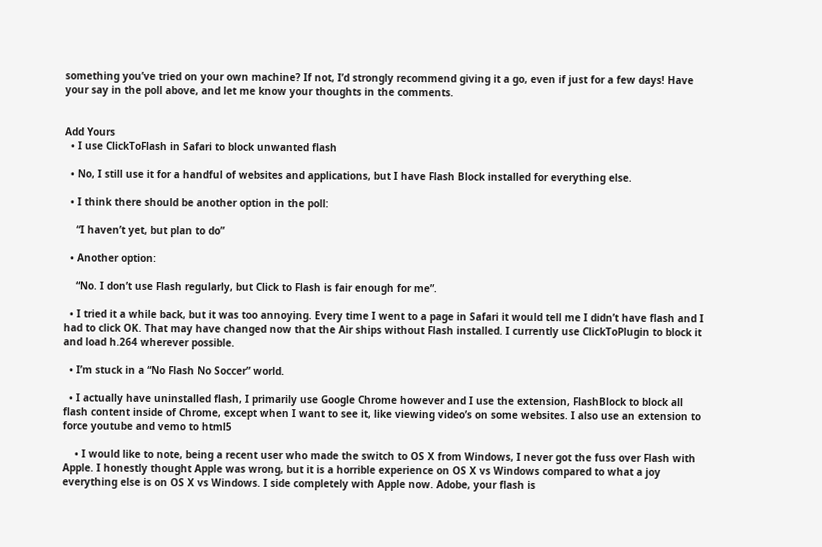something you’ve tried on your own machine? If not, I’d strongly recommend giving it a go, even if just for a few days! Have your say in the poll above, and let me know your thoughts in the comments.


Add Yours
  • I use ClickToFlash in Safari to block unwanted flash

  • No, I still use it for a handful of websites and applications, but I have Flash Block installed for everything else.

  • I think there should be another option in the poll:

    “I haven’t yet, but plan to do”

  • Another option:

    “No. I don’t use Flash regularly, but Click to Flash is fair enough for me”.

  • I tried it a while back, but it was too annoying. Every time I went to a page in Safari it would tell me I didn’t have flash and I had to click OK. That may have changed now that the Air ships without Flash installed. I currently use ClickToPlugin to block it and load h.264 wherever possible.

  • I’m stuck in a “No Flash No Soccer” world.

  • I actually have uninstalled flash, I primarily use Google Chrome however and I use the extension, FlashBlock to block all flash content inside of Chrome, except when I want to see it, like viewing video’s on some websites. I also use an extension to force youtube and vemo to html5

    • I would like to note, being a recent user who made the switch to OS X from Windows, I never got the fuss over Flash with Apple. I honestly thought Apple was wrong, but it is a horrible experience on OS X vs Windows compared to what a joy everything else is on OS X vs Windows. I side completely with Apple now. Adobe, your flash is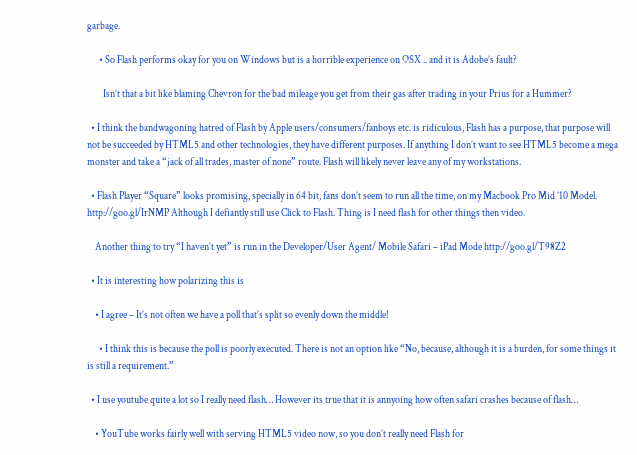garbage.

      • So Flash performs okay for you on Windows but is a horrible experience on OSX .. and it is Adobe’s fault?

        Isn’t that a bit like blaming Chevron for the bad mileage you get from their gas after trading in your Prius for a Hummer?

  • I think the bandwagoning hatred of Flash by Apple users/consumers/fanboys etc. is ridiculous, Flash has a purpose, that purpose will not be succeeded by HTML5 and other technologies, they have different purposes. If anything I don’t want to see HTML5 become a mega monster and take a “jack of all trades, master of none” route. Flash will likely never leave any of my workstations.

  • Flash Player “Square” looks promising, specially in 64 bit, fans don’t seem to run all the time, on my Macbook Pro Mid ’10 Model. http://goo.gl/IrNMP Although I defiantly still use Click to Flash. Thing is I need flash for other things then video.

    Another thing to try “I haven’t yet” is run in the Developer/User Agent/ Mobile Safari – iPad Mode http://goo.gl/T98Z2

  • It is interesting how polarizing this is

    • I agree – It’s not often we have a poll that’s split so evenly down the middle!

      • I think this is because the poll is poorly executed. There is not an option like “No, because, although it is a burden, for some things it is still a requirement.”

  • I use youtube quite a lot so I really need flash… However its true that it is annyoing how often safari crashes because of flash…

    • YouTube works fairly well with serving HTML5 video now, so you don’t really need Flash for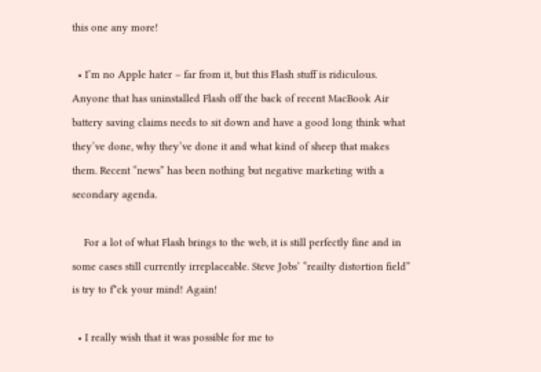this one any more!

  • I’m no Apple hater – far from it, but this Flash stuff is ridiculous. Anyone that has uninstalled Flash off the back of recent MacBook Air battery saving claims needs to sit down and have a good long think what they’ve done, why they’ve done it and what kind of sheep that makes them. Recent “news” has been nothing but negative marketing with a secondary agenda.

    For a lot of what Flash brings to the web, it is still perfectly fine and in some cases still currently irreplaceable. Steve Jobs’ “reailty distortion field” is try to f*ck your mind! Again!

  • I really wish that it was possible for me to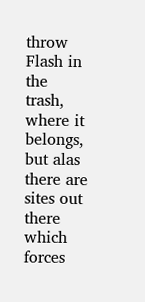throw Flash in the trash, where it belongs, but alas there are sites out there which forces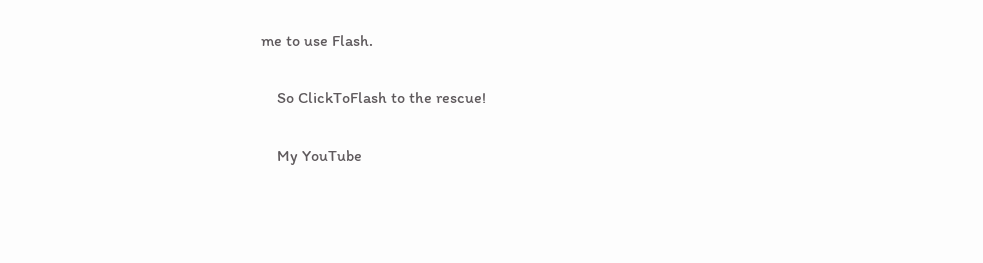me to use Flash.

    So ClickToFlash to the rescue!

    My YouTube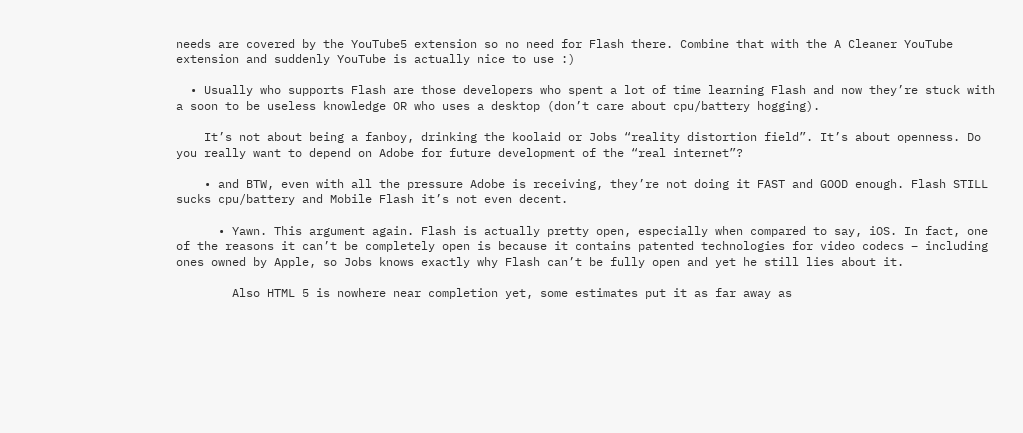needs are covered by the YouTube5 extension so no need for Flash there. Combine that with the A Cleaner YouTube extension and suddenly YouTube is actually nice to use :)

  • Usually who supports Flash are those developers who spent a lot of time learning Flash and now they’re stuck with a soon to be useless knowledge OR who uses a desktop (don’t care about cpu/battery hogging).

    It’s not about being a fanboy, drinking the koolaid or Jobs “reality distortion field”. It’s about openness. Do you really want to depend on Adobe for future development of the “real internet”?

    • and BTW, even with all the pressure Adobe is receiving, they’re not doing it FAST and GOOD enough. Flash STILL sucks cpu/battery and Mobile Flash it’s not even decent.

      • Yawn. This argument again. Flash is actually pretty open, especially when compared to say, iOS. In fact, one of the reasons it can’t be completely open is because it contains patented technologies for video codecs – including ones owned by Apple, so Jobs knows exactly why Flash can’t be fully open and yet he still lies about it.

        Also HTML 5 is nowhere near completion yet, some estimates put it as far away as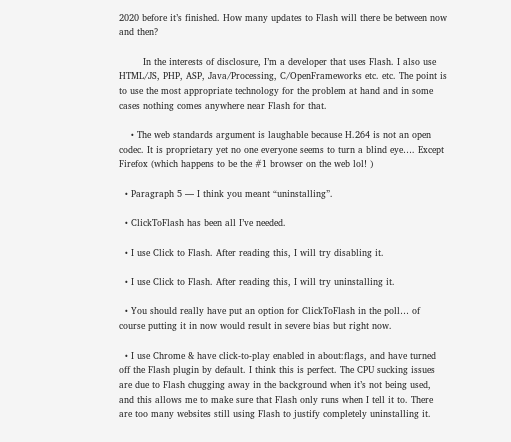2020 before it’s finished. How many updates to Flash will there be between now and then?

        In the interests of disclosure, I’m a developer that uses Flash. I also use HTML/JS, PHP, ASP, Java/Processing, C/OpenFrameworks etc. etc. The point is to use the most appropriate technology for the problem at hand and in some cases nothing comes anywhere near Flash for that.

    • The web standards argument is laughable because H.264 is not an open codec. It is proprietary yet no one everyone seems to turn a blind eye…. Except Firefox (which happens to be the #1 browser on the web lol! )

  • Paragraph 5 — I think you meant “uninstalling”.

  • ClickToFlash has been all I’ve needed.

  • I use Click to Flash. After reading this, I will try disabling it.

  • I use Click to Flash. After reading this, I will try uninstalling it.

  • You should really have put an option for ClickToFlash in the poll… of course putting it in now would result in severe bias but right now.

  • I use Chrome & have click-to-play enabled in about:flags, and have turned off the Flash plugin by default. I think this is perfect. The CPU sucking issues are due to Flash chugging away in the background when it’s not being used, and this allows me to make sure that Flash only runs when I tell it to. There are too many websites still using Flash to justify completely uninstalling it.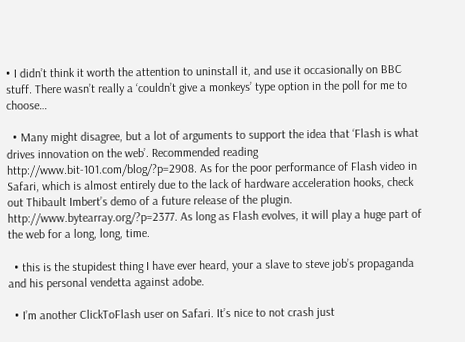• I didn’t think it worth the attention to uninstall it, and use it occasionally on BBC stuff. There wasn’t really a ‘couldn’t give a monkeys’ type option in the poll for me to choose…

  • Many might disagree, but a lot of arguments to support the idea that ‘Flash is what drives innovation on the web’. Recommended reading http://www.bit-101.com/blog/?p=2908. As for the poor performance of Flash video in Safari, which is almost entirely due to the lack of hardware acceleration hooks, check out Thibault Imbert’s demo of a future release of the plugin. http://www.bytearray.org/?p=2377. As long as Flash evolves, it will play a huge part of the web for a long, long, time.

  • this is the stupidest thing I have ever heard, your a slave to steve job’s propaganda and his personal vendetta against adobe.

  • I’m another ClickToFlash user on Safari. It’s nice to not crash just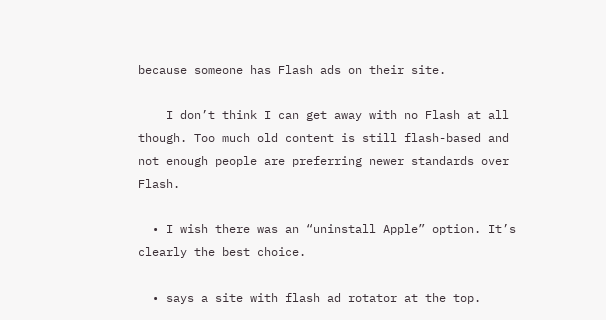because someone has Flash ads on their site.

    I don’t think I can get away with no Flash at all though. Too much old content is still flash-based and not enough people are preferring newer standards over Flash.

  • I wish there was an “uninstall Apple” option. It’s clearly the best choice.

  • says a site with flash ad rotator at the top.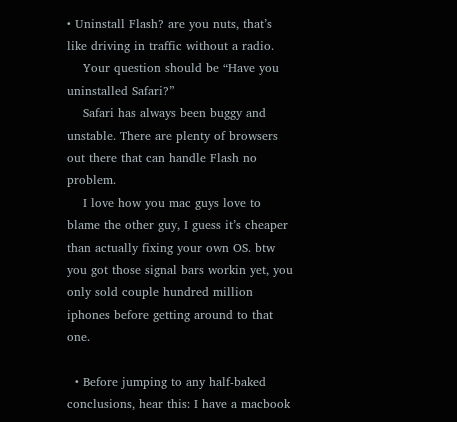• Uninstall Flash? are you nuts, that’s like driving in traffic without a radio.
    Your question should be “Have you uninstalled Safari?”
    Safari has always been buggy and unstable. There are plenty of browsers out there that can handle Flash no problem.
    I love how you mac guys love to blame the other guy, I guess it’s cheaper than actually fixing your own OS. btw you got those signal bars workin yet, you only sold couple hundred million iphones before getting around to that one.

  • Before jumping to any half-baked conclusions, hear this: I have a macbook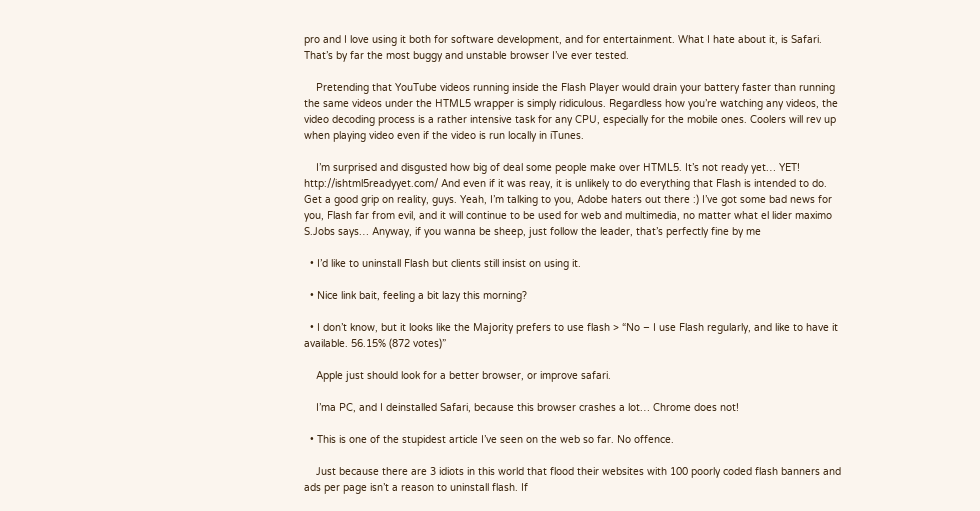pro and I love using it both for software development, and for entertainment. What I hate about it, is Safari. That’s by far the most buggy and unstable browser I’ve ever tested.

    Pretending that YouTube videos running inside the Flash Player would drain your battery faster than running the same videos under the HTML5 wrapper is simply ridiculous. Regardless how you’re watching any videos, the video decoding process is a rather intensive task for any CPU, especially for the mobile ones. Coolers will rev up when playing video even if the video is run locally in iTunes.

    I’m surprised and disgusted how big of deal some people make over HTML5. It’s not ready yet… YET! http://ishtml5readyyet.com/ And even if it was reay, it is unlikely to do everything that Flash is intended to do. Get a good grip on reality, guys. Yeah, I’m talking to you, Adobe haters out there :) I’ve got some bad news for you, Flash far from evil, and it will continue to be used for web and multimedia, no matter what el lider maximo S.Jobs says… Anyway, if you wanna be sheep, just follow the leader, that’s perfectly fine by me

  • I’d like to uninstall Flash but clients still insist on using it.

  • Nice link bait, feeling a bit lazy this morning?

  • I don’t know, but it looks like the Majority prefers to use flash > “No – I use Flash regularly, and like to have it available. 56.15% (872 votes)”

    Apple just should look for a better browser, or improve safari.

    I’ma PC, and I deinstalled Safari, because this browser crashes a lot… Chrome does not!

  • This is one of the stupidest article I’ve seen on the web so far. No offence.

    Just because there are 3 idiots in this world that flood their websites with 100 poorly coded flash banners and ads per page isn’t a reason to uninstall flash. If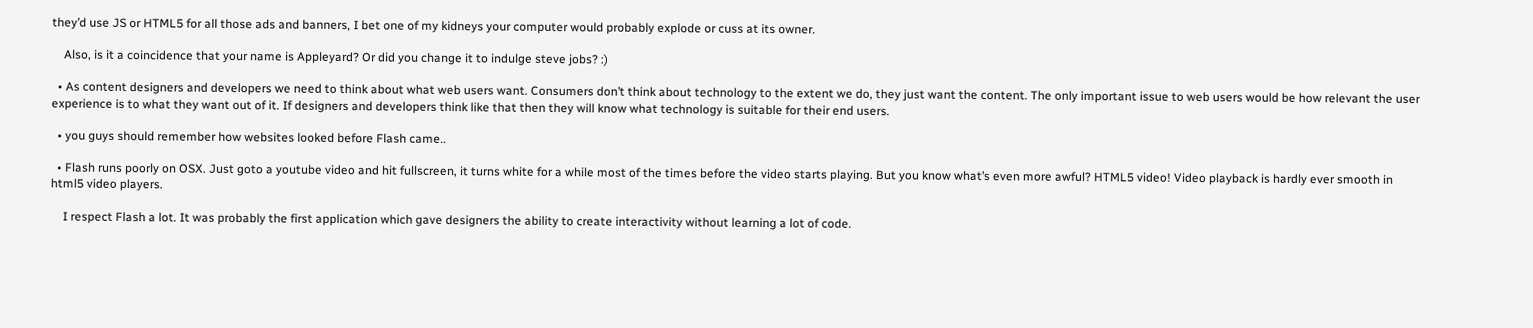they’d use JS or HTML5 for all those ads and banners, I bet one of my kidneys your computer would probably explode or cuss at its owner.

    Also, is it a coincidence that your name is Appleyard? Or did you change it to indulge steve jobs? :)

  • As content designers and developers we need to think about what web users want. Consumers don’t think about technology to the extent we do, they just want the content. The only important issue to web users would be how relevant the user experience is to what they want out of it. If designers and developers think like that then they will know what technology is suitable for their end users.

  • you guys should remember how websites looked before Flash came..

  • Flash runs poorly on OSX. Just goto a youtube video and hit fullscreen, it turns white for a while most of the times before the video starts playing. But you know what’s even more awful? HTML5 video! Video playback is hardly ever smooth in html5 video players.

    I respect Flash a lot. It was probably the first application which gave designers the ability to create interactivity without learning a lot of code.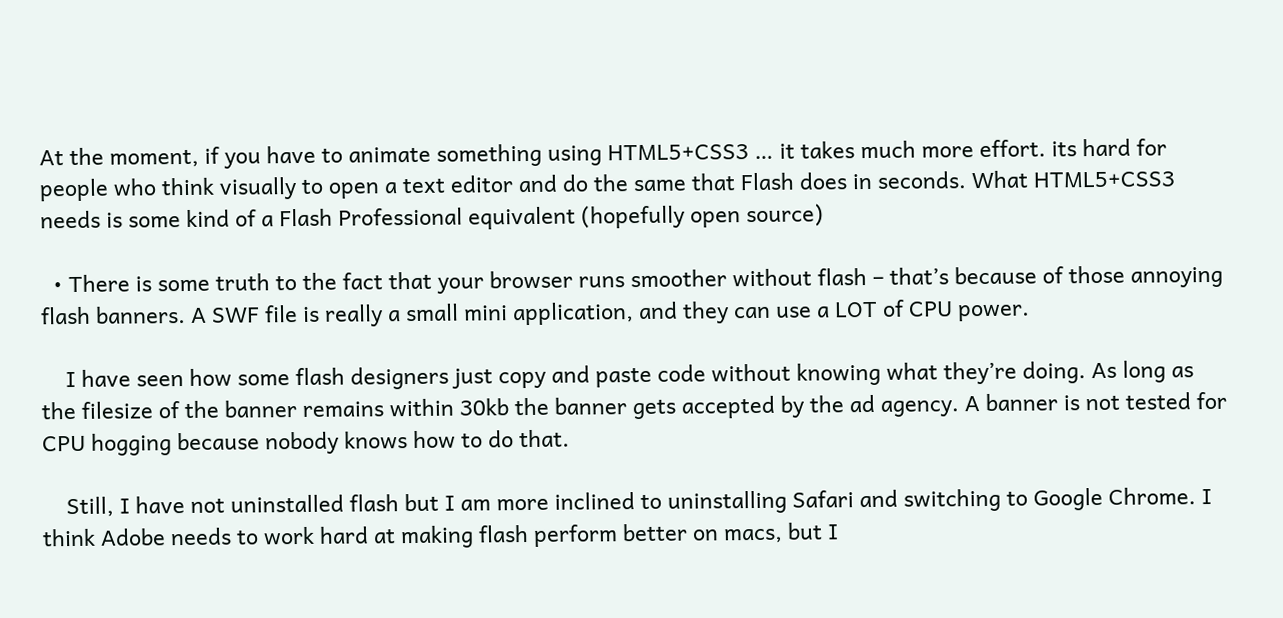At the moment, if you have to animate something using HTML5+CSS3 … it takes much more effort. its hard for people who think visually to open a text editor and do the same that Flash does in seconds. What HTML5+CSS3 needs is some kind of a Flash Professional equivalent (hopefully open source)

  • There is some truth to the fact that your browser runs smoother without flash – that’s because of those annoying flash banners. A SWF file is really a small mini application, and they can use a LOT of CPU power.

    I have seen how some flash designers just copy and paste code without knowing what they’re doing. As long as the filesize of the banner remains within 30kb the banner gets accepted by the ad agency. A banner is not tested for CPU hogging because nobody knows how to do that.

    Still, I have not uninstalled flash but I am more inclined to uninstalling Safari and switching to Google Chrome. I think Adobe needs to work hard at making flash perform better on macs, but I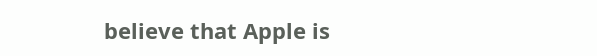believe that Apple is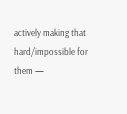actively making that hard/impossible for them —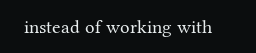instead of working with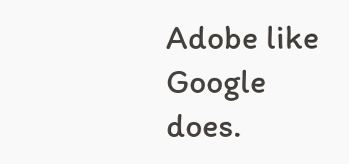Adobe like Google does.